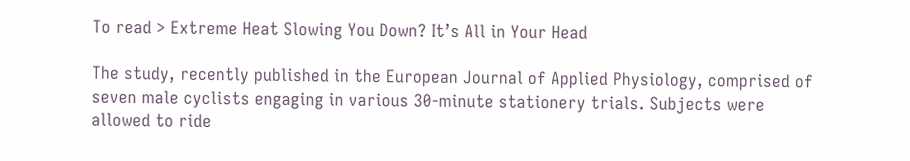To read > Extreme Heat Slowing You Down? It’s All in Your Head

The study, recently published in the European Journal of Applied Physiology, comprised of seven male cyclists engaging in various 30-minute stationery trials. Subjects were allowed to ride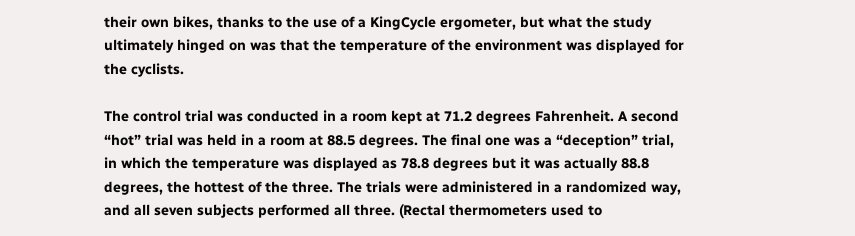their own bikes, thanks to the use of a KingCycle ergometer, but what the study ultimately hinged on was that the temperature of the environment was displayed for the cyclists.

The control trial was conducted in a room kept at 71.2 degrees Fahrenheit. A second “hot” trial was held in a room at 88.5 degrees. The final one was a “deception” trial, in which the temperature was displayed as 78.8 degrees but it was actually 88.8 degrees, the hottest of the three. The trials were administered in a randomized way, and all seven subjects performed all three. (Rectal thermometers used to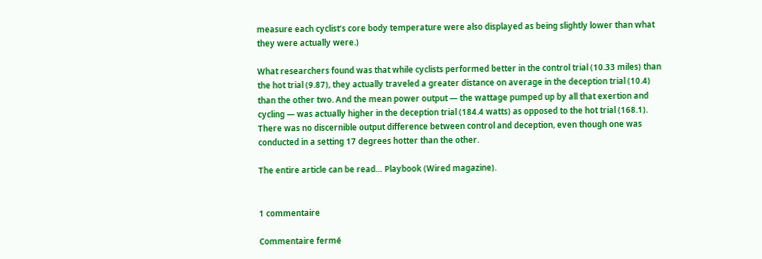measure each cyclist’s core body temperature were also displayed as being slightly lower than what they were actually were.)

What researchers found was that while cyclists performed better in the control trial (10.33 miles) than the hot trial (9.87), they actually traveled a greater distance on average in the deception trial (10.4) than the other two. And the mean power output — the wattage pumped up by all that exertion and cycling — was actually higher in the deception trial (184.4 watts) as opposed to the hot trial (168.1). There was no discernible output difference between control and deception, even though one was conducted in a setting 17 degrees hotter than the other.

The entire article can be read… Playbook (Wired magazine).


1 commentaire

Commentaire fermé